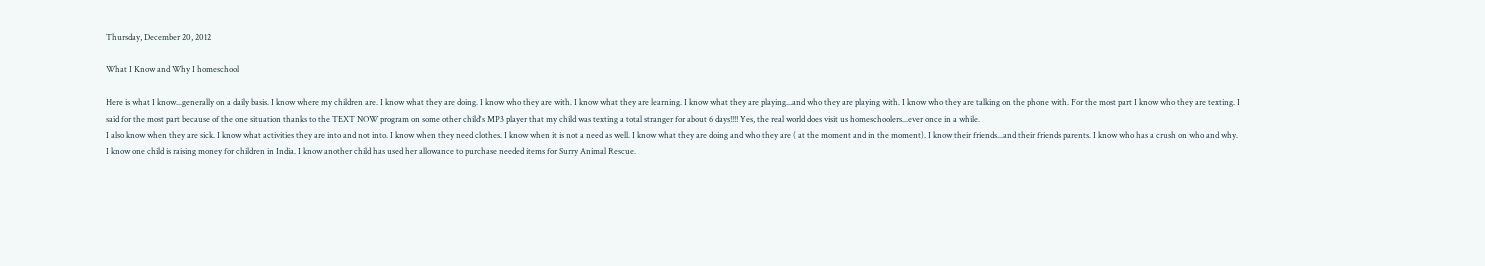Thursday, December 20, 2012

What I Know and Why I homeschool

Here is what I know...generally on a daily basis. I know where my children are. I know what they are doing. I know who they are with. I know what they are learning. I know what they are playing...and who they are playing with. I know who they are talking on the phone with. For the most part I know who they are texting. I said for the most part because of the one situation thanks to the TEXT NOW program on some other child's MP3 player that my child was texting a total stranger for about 6 days!!!! Yes, the real world does visit us homeschoolers...ever once in a while.
I also know when they are sick. I know what activities they are into and not into. I know when they need clothes. I know when it is not a need as well. I know what they are doing and who they are ( at the moment and in the moment). I know their friends...and their friends parents. I know who has a crush on who and why.
I know one child is raising money for children in India. I know another child has used her allowance to purchase needed items for Surry Animal Rescue.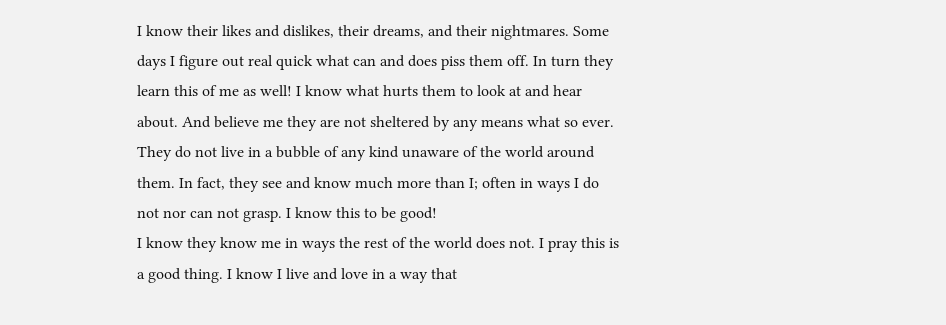I know their likes and dislikes, their dreams, and their nightmares. Some days I figure out real quick what can and does piss them off. In turn they learn this of me as well! I know what hurts them to look at and hear about. And believe me they are not sheltered by any means what so ever. They do not live in a bubble of any kind unaware of the world around them. In fact, they see and know much more than I; often in ways I do not nor can not grasp. I know this to be good!
I know they know me in ways the rest of the world does not. I pray this is a good thing. I know I live and love in a way that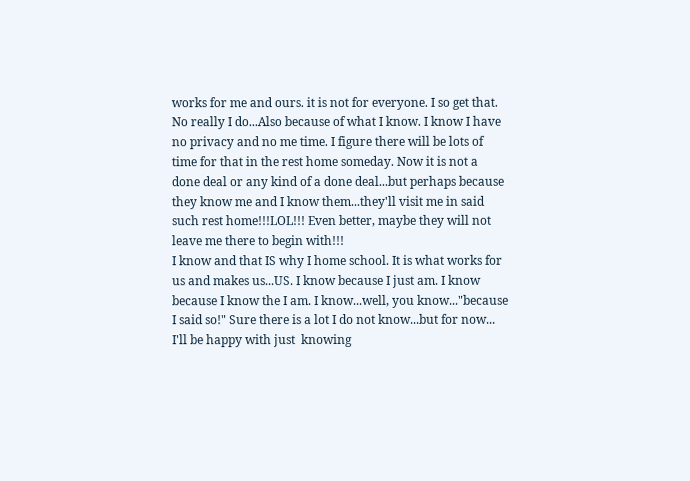works for me and ours. it is not for everyone. I so get that. No really I do...Also because of what I know. I know I have no privacy and no me time. I figure there will be lots of time for that in the rest home someday. Now it is not a done deal or any kind of a done deal...but perhaps because they know me and I know them...they'll visit me in said such rest home!!!LOL!!! Even better, maybe they will not leave me there to begin with!!!
I know and that IS why I home school. It is what works for us and makes us...US. I know because I just am. I know because I know the I am. I know...well, you know..."because I said so!" Sure there is a lot I do not know...but for now... I'll be happy with just  knowing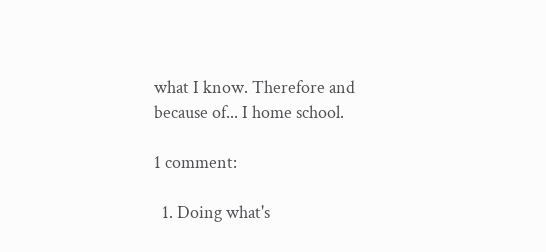what I know. Therefore and because of... I home school.

1 comment:

  1. Doing what's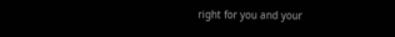right for you and your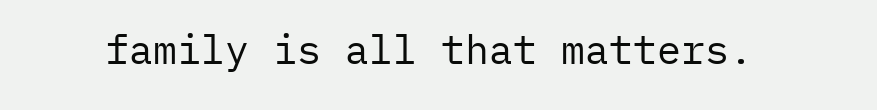family is all that matters.